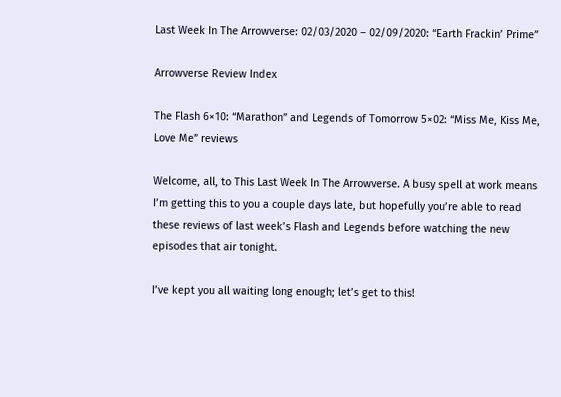Last Week In The Arrowverse: 02/03/2020 – 02/09/2020: “Earth Frackin’ Prime”

Arrowverse Review Index

The Flash 6×10: “Marathon” and Legends of Tomorrow 5×02: “Miss Me, Kiss Me, Love Me” reviews

Welcome, all, to This Last Week In The Arrowverse. A busy spell at work means I’m getting this to you a couple days late, but hopefully you’re able to read these reviews of last week’s Flash and Legends before watching the new episodes that air tonight.

I’ve kept you all waiting long enough; let’s get to this!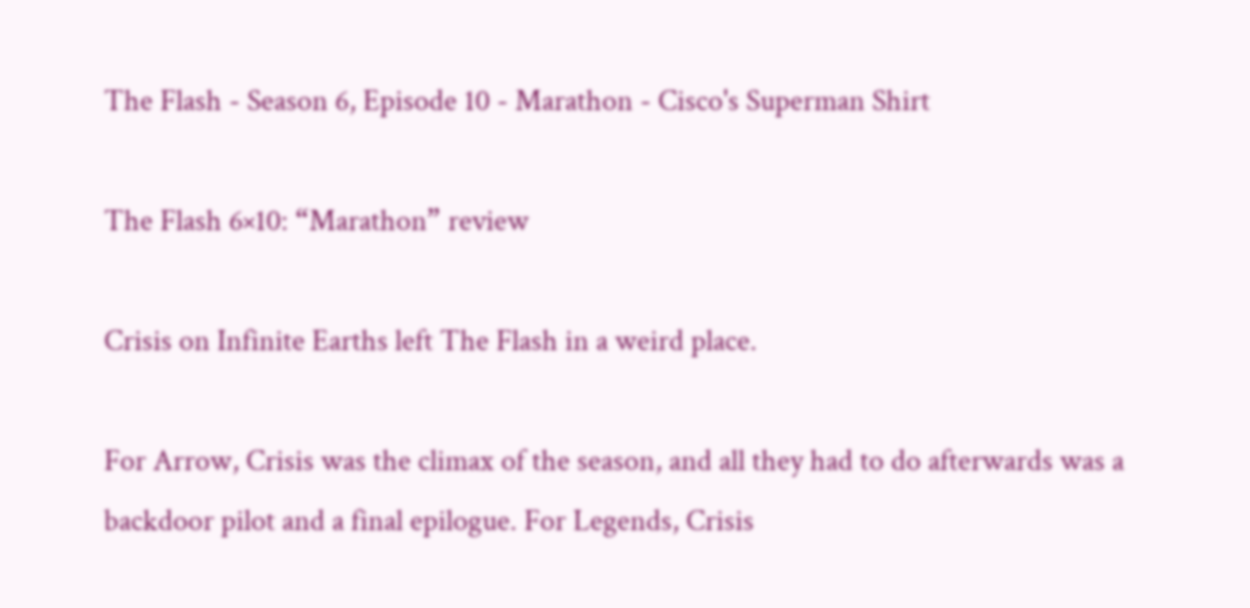The Flash - Season 6, Episode 10 - Marathon - Cisco's Superman Shirt

The Flash 6×10: “Marathon” review

Crisis on Infinite Earths left The Flash in a weird place.

For Arrow, Crisis was the climax of the season, and all they had to do afterwards was a backdoor pilot and a final epilogue. For Legends, Crisis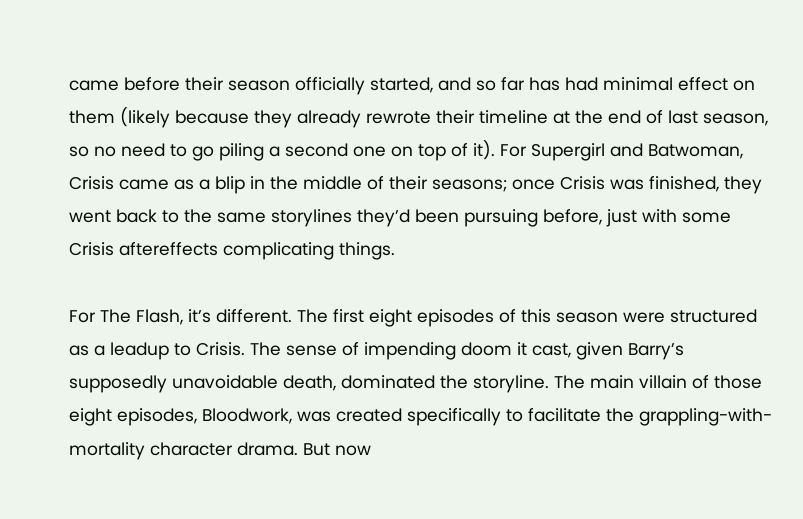came before their season officially started, and so far has had minimal effect on them (likely because they already rewrote their timeline at the end of last season, so no need to go piling a second one on top of it). For Supergirl and Batwoman, Crisis came as a blip in the middle of their seasons; once Crisis was finished, they went back to the same storylines they’d been pursuing before, just with some Crisis aftereffects complicating things.

For The Flash, it’s different. The first eight episodes of this season were structured as a leadup to Crisis. The sense of impending doom it cast, given Barry’s supposedly unavoidable death, dominated the storyline. The main villain of those eight episodes, Bloodwork, was created specifically to facilitate the grappling-with-mortality character drama. But now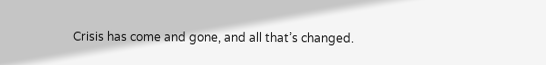Crisis has come and gone, and all that’s changed.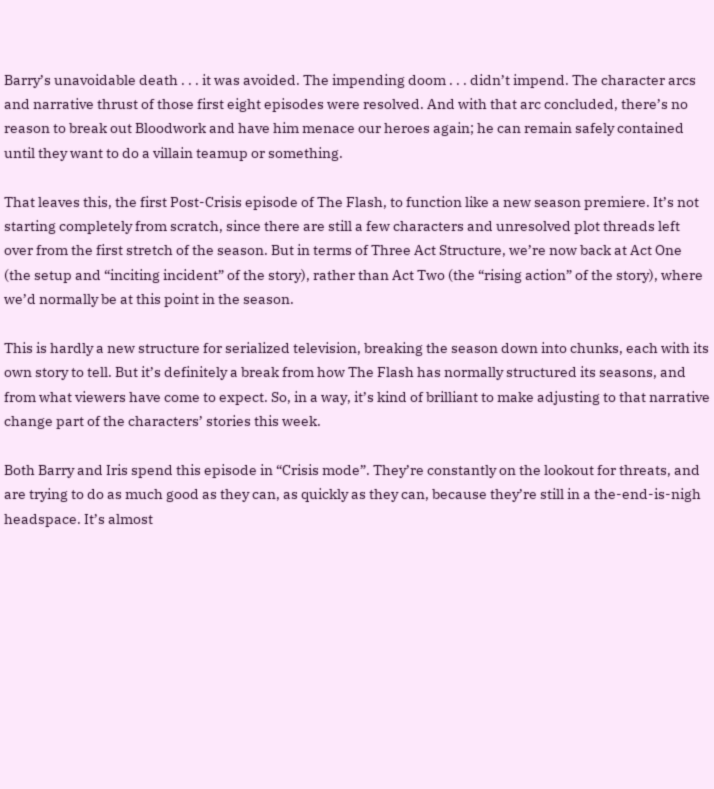Barry’s unavoidable death . . . it was avoided. The impending doom . . . didn’t impend. The character arcs and narrative thrust of those first eight episodes were resolved. And with that arc concluded, there’s no reason to break out Bloodwork and have him menace our heroes again; he can remain safely contained until they want to do a villain teamup or something.

That leaves this, the first Post-Crisis episode of The Flash, to function like a new season premiere. It’s not starting completely from scratch, since there are still a few characters and unresolved plot threads left over from the first stretch of the season. But in terms of Three Act Structure, we’re now back at Act One (the setup and “inciting incident” of the story), rather than Act Two (the “rising action” of the story), where we’d normally be at this point in the season.

This is hardly a new structure for serialized television, breaking the season down into chunks, each with its own story to tell. But it’s definitely a break from how The Flash has normally structured its seasons, and from what viewers have come to expect. So, in a way, it’s kind of brilliant to make adjusting to that narrative change part of the characters’ stories this week.

Both Barry and Iris spend this episode in “Crisis mode”. They’re constantly on the lookout for threats, and are trying to do as much good as they can, as quickly as they can, because they’re still in a the-end-is-nigh headspace. It’s almost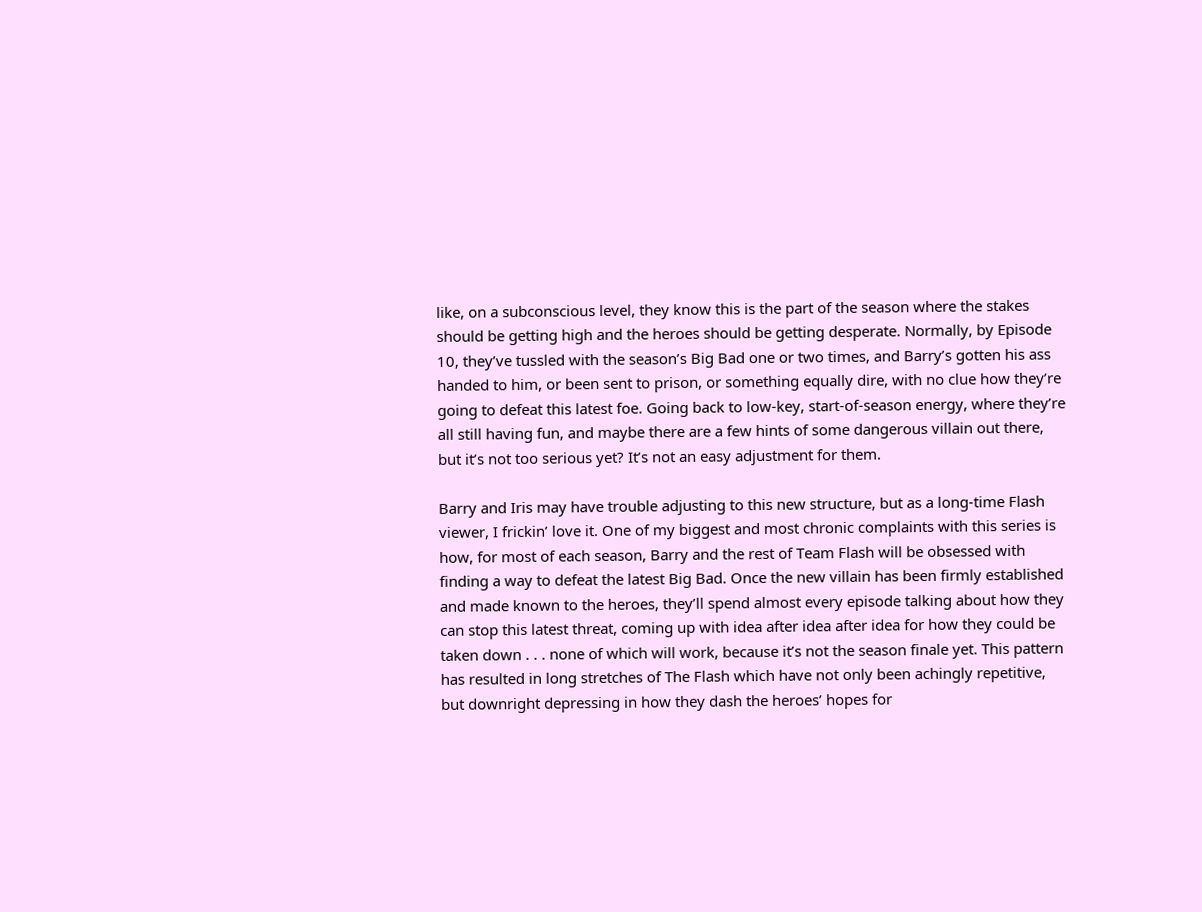like, on a subconscious level, they know this is the part of the season where the stakes should be getting high and the heroes should be getting desperate. Normally, by Episode 10, they’ve tussled with the season’s Big Bad one or two times, and Barry’s gotten his ass handed to him, or been sent to prison, or something equally dire, with no clue how they’re going to defeat this latest foe. Going back to low-key, start-of-season energy, where they’re all still having fun, and maybe there are a few hints of some dangerous villain out there, but it’s not too serious yet? It’s not an easy adjustment for them.

Barry and Iris may have trouble adjusting to this new structure, but as a long-time Flash viewer, I frickin’ love it. One of my biggest and most chronic complaints with this series is how, for most of each season, Barry and the rest of Team Flash will be obsessed with finding a way to defeat the latest Big Bad. Once the new villain has been firmly established and made known to the heroes, they’ll spend almost every episode talking about how they can stop this latest threat, coming up with idea after idea after idea for how they could be taken down . . . none of which will work, because it’s not the season finale yet. This pattern has resulted in long stretches of The Flash which have not only been achingly repetitive, but downright depressing in how they dash the heroes’ hopes for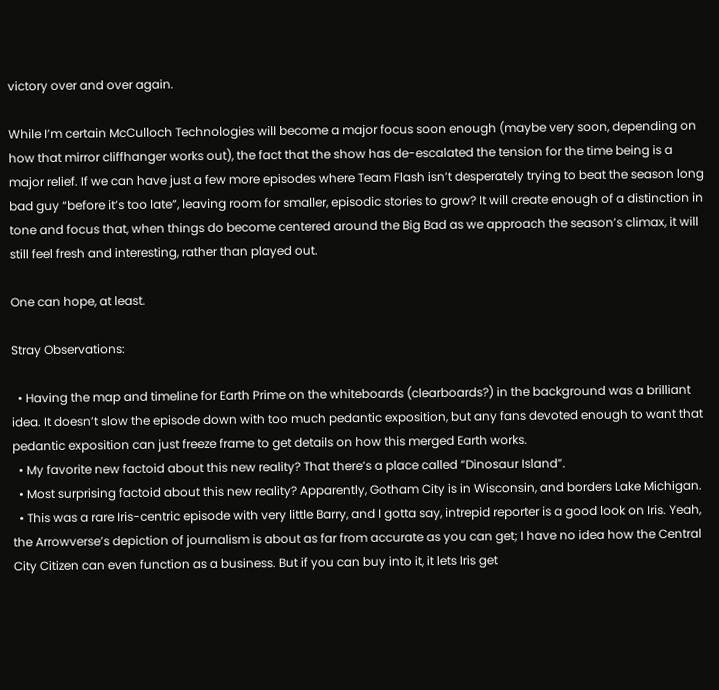victory over and over again.

While I’m certain McCulloch Technologies will become a major focus soon enough (maybe very soon, depending on how that mirror cliffhanger works out), the fact that the show has de-escalated the tension for the time being is a major relief. If we can have just a few more episodes where Team Flash isn’t desperately trying to beat the season long bad guy “before it’s too late”, leaving room for smaller, episodic stories to grow? It will create enough of a distinction in tone and focus that, when things do become centered around the Big Bad as we approach the season’s climax, it will still feel fresh and interesting, rather than played out.

One can hope, at least.

Stray Observations:

  • Having the map and timeline for Earth Prime on the whiteboards (clearboards?) in the background was a brilliant idea. It doesn’t slow the episode down with too much pedantic exposition, but any fans devoted enough to want that pedantic exposition can just freeze frame to get details on how this merged Earth works.
  • My favorite new factoid about this new reality? That there’s a place called “Dinosaur Island”.
  • Most surprising factoid about this new reality? Apparently, Gotham City is in Wisconsin, and borders Lake Michigan.
  • This was a rare Iris-centric episode with very little Barry, and I gotta say, intrepid reporter is a good look on Iris. Yeah, the Arrowverse’s depiction of journalism is about as far from accurate as you can get; I have no idea how the Central City Citizen can even function as a business. But if you can buy into it, it lets Iris get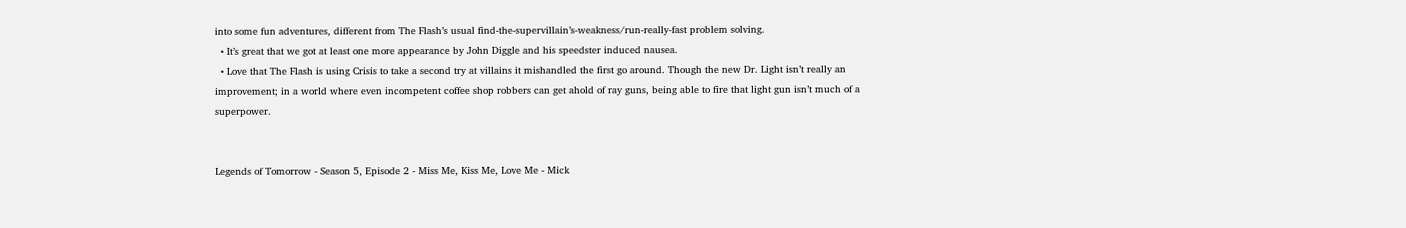into some fun adventures, different from The Flash’s usual find-the-supervillain’s-weakness/run-really-fast problem solving.
  • It’s great that we got at least one more appearance by John Diggle and his speedster induced nausea.
  • Love that The Flash is using Crisis to take a second try at villains it mishandled the first go around. Though the new Dr. Light isn’t really an improvement; in a world where even incompetent coffee shop robbers can get ahold of ray guns, being able to fire that light gun isn’t much of a superpower.


Legends of Tomorrow - Season 5, Episode 2 - Miss Me, Kiss Me, Love Me - Mick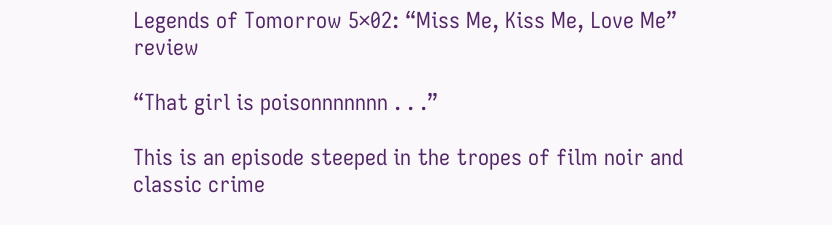Legends of Tomorrow 5×02: “Miss Me, Kiss Me, Love Me” review

“That girl is poisonnnnnnn . . .”

This is an episode steeped in the tropes of film noir and classic crime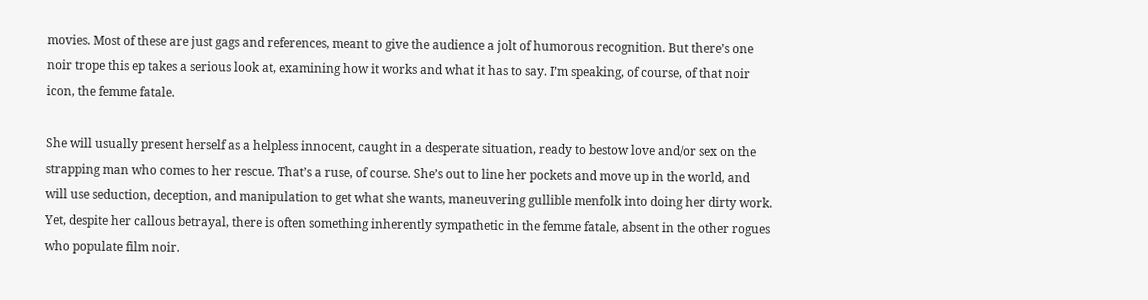movies. Most of these are just gags and references, meant to give the audience a jolt of humorous recognition. But there’s one noir trope this ep takes a serious look at, examining how it works and what it has to say. I’m speaking, of course, of that noir icon, the femme fatale.

She will usually present herself as a helpless innocent, caught in a desperate situation, ready to bestow love and/or sex on the strapping man who comes to her rescue. That’s a ruse, of course. She’s out to line her pockets and move up in the world, and will use seduction, deception, and manipulation to get what she wants, maneuvering gullible menfolk into doing her dirty work. Yet, despite her callous betrayal, there is often something inherently sympathetic in the femme fatale, absent in the other rogues who populate film noir.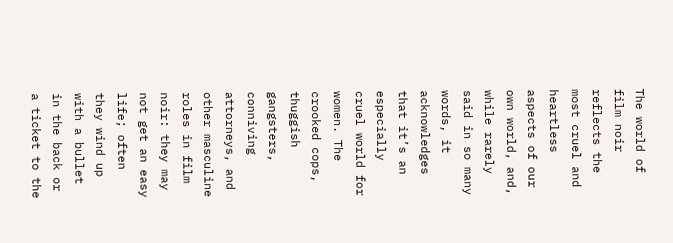The world of film noir reflects the most cruel and heartless aspects of our own world, and, while rarely said in so many words, it acknowledges that it’s an especially cruel world for women. The crooked cops, thuggish gangsters, conniving attorneys, and other masculine roles in film noir: they may not get an easy life; often they wind up with a bullet in the back or a ticket to the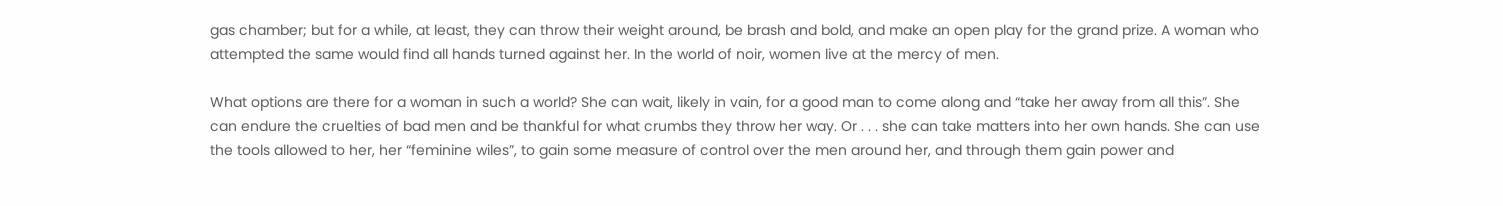gas chamber; but for a while, at least, they can throw their weight around, be brash and bold, and make an open play for the grand prize. A woman who attempted the same would find all hands turned against her. In the world of noir, women live at the mercy of men.

What options are there for a woman in such a world? She can wait, likely in vain, for a good man to come along and “take her away from all this”. She can endure the cruelties of bad men and be thankful for what crumbs they throw her way. Or . . . she can take matters into her own hands. She can use the tools allowed to her, her “feminine wiles”, to gain some measure of control over the men around her, and through them gain power and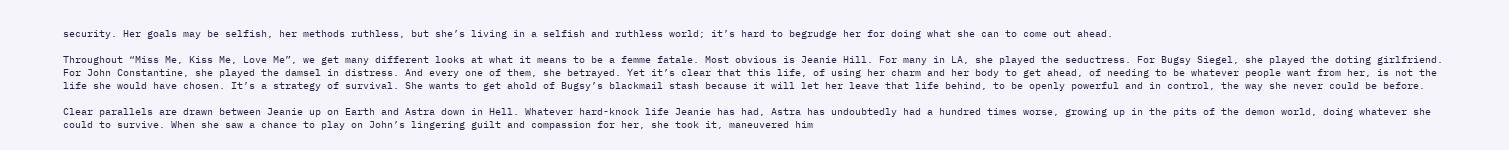security. Her goals may be selfish, her methods ruthless, but she’s living in a selfish and ruthless world; it’s hard to begrudge her for doing what she can to come out ahead.

Throughout “Miss Me, Kiss Me, Love Me”, we get many different looks at what it means to be a femme fatale. Most obvious is Jeanie Hill. For many in LA, she played the seductress. For Bugsy Siegel, she played the doting girlfriend. For John Constantine, she played the damsel in distress. And every one of them, she betrayed. Yet it’s clear that this life, of using her charm and her body to get ahead, of needing to be whatever people want from her, is not the life she would have chosen. It’s a strategy of survival. She wants to get ahold of Bugsy’s blackmail stash because it will let her leave that life behind, to be openly powerful and in control, the way she never could be before.

Clear parallels are drawn between Jeanie up on Earth and Astra down in Hell. Whatever hard-knock life Jeanie has had, Astra has undoubtedly had a hundred times worse, growing up in the pits of the demon world, doing whatever she could to survive. When she saw a chance to play on John’s lingering guilt and compassion for her, she took it, maneuvered him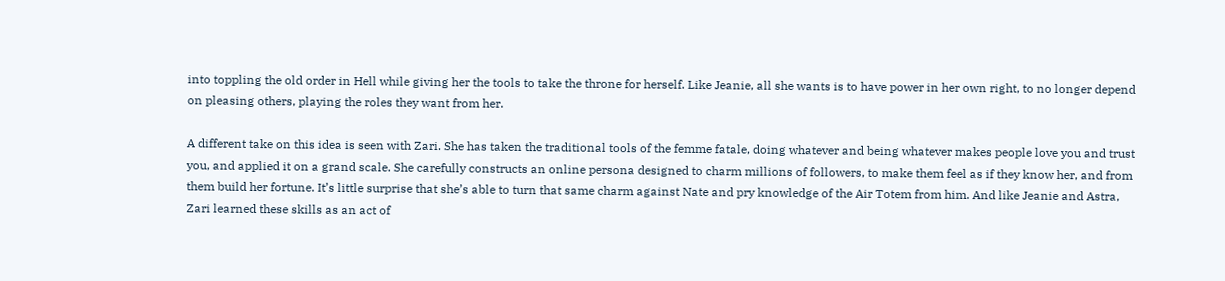into toppling the old order in Hell while giving her the tools to take the throne for herself. Like Jeanie, all she wants is to have power in her own right, to no longer depend on pleasing others, playing the roles they want from her.

A different take on this idea is seen with Zari. She has taken the traditional tools of the femme fatale, doing whatever and being whatever makes people love you and trust you, and applied it on a grand scale. She carefully constructs an online persona designed to charm millions of followers, to make them feel as if they know her, and from them build her fortune. It’s little surprise that she’s able to turn that same charm against Nate and pry knowledge of the Air Totem from him. And like Jeanie and Astra, Zari learned these skills as an act of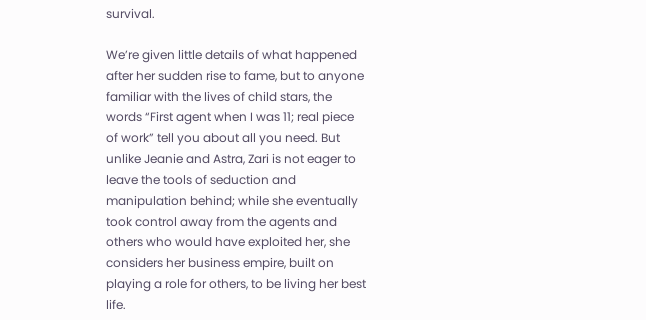survival.

We’re given little details of what happened after her sudden rise to fame, but to anyone familiar with the lives of child stars, the words “First agent when I was 11; real piece of work” tell you about all you need. But unlike Jeanie and Astra, Zari is not eager to leave the tools of seduction and manipulation behind; while she eventually took control away from the agents and others who would have exploited her, she considers her business empire, built on playing a role for others, to be living her best life.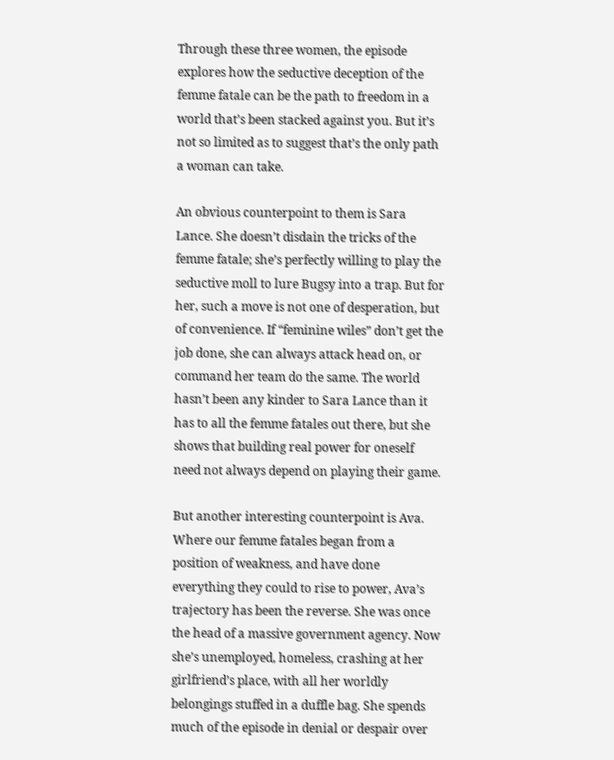Through these three women, the episode explores how the seductive deception of the femme fatale can be the path to freedom in a world that’s been stacked against you. But it’s not so limited as to suggest that’s the only path a woman can take.

An obvious counterpoint to them is Sara Lance. She doesn’t disdain the tricks of the femme fatale; she’s perfectly willing to play the seductive moll to lure Bugsy into a trap. But for her, such a move is not one of desperation, but of convenience. If “feminine wiles” don’t get the job done, she can always attack head on, or command her team do the same. The world hasn’t been any kinder to Sara Lance than it has to all the femme fatales out there, but she shows that building real power for oneself need not always depend on playing their game.

But another interesting counterpoint is Ava. Where our femme fatales began from a position of weakness, and have done everything they could to rise to power, Ava’s trajectory has been the reverse. She was once the head of a massive government agency. Now she’s unemployed, homeless, crashing at her girlfriend’s place, with all her worldly belongings stuffed in a duffle bag. She spends much of the episode in denial or despair over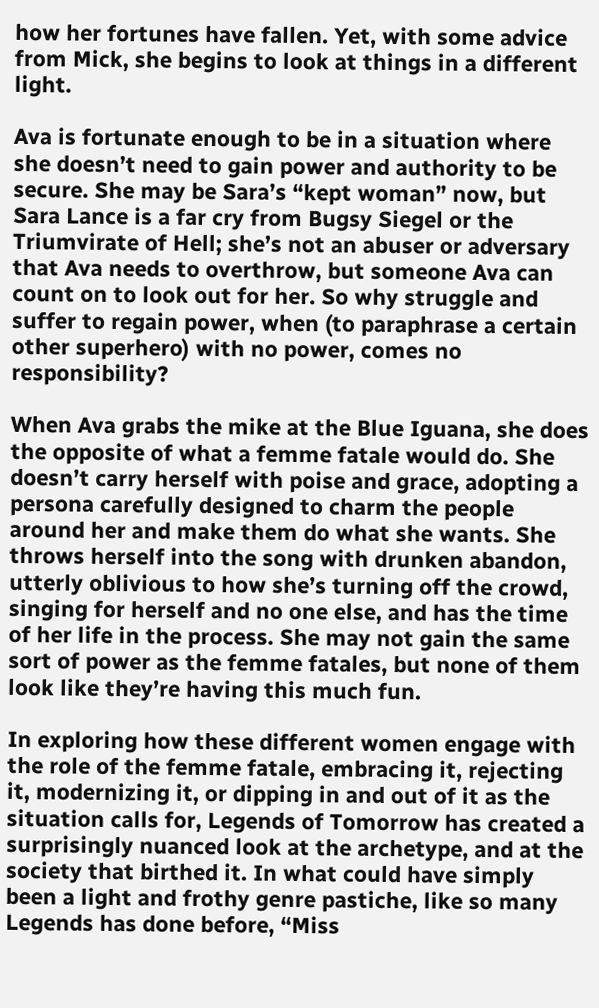how her fortunes have fallen. Yet, with some advice from Mick, she begins to look at things in a different light.

Ava is fortunate enough to be in a situation where she doesn’t need to gain power and authority to be secure. She may be Sara’s “kept woman” now, but Sara Lance is a far cry from Bugsy Siegel or the Triumvirate of Hell; she’s not an abuser or adversary that Ava needs to overthrow, but someone Ava can count on to look out for her. So why struggle and suffer to regain power, when (to paraphrase a certain other superhero) with no power, comes no responsibility?

When Ava grabs the mike at the Blue Iguana, she does the opposite of what a femme fatale would do. She doesn’t carry herself with poise and grace, adopting a persona carefully designed to charm the people around her and make them do what she wants. She throws herself into the song with drunken abandon, utterly oblivious to how she’s turning off the crowd, singing for herself and no one else, and has the time of her life in the process. She may not gain the same sort of power as the femme fatales, but none of them look like they’re having this much fun.

In exploring how these different women engage with the role of the femme fatale, embracing it, rejecting it, modernizing it, or dipping in and out of it as the situation calls for, Legends of Tomorrow has created a surprisingly nuanced look at the archetype, and at the society that birthed it. In what could have simply been a light and frothy genre pastiche, like so many Legends has done before, “Miss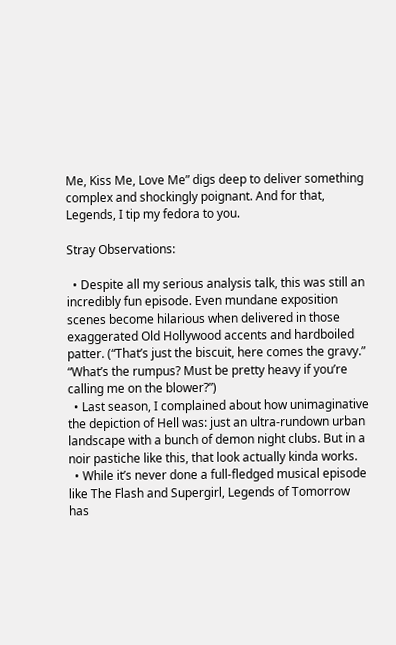Me, Kiss Me, Love Me” digs deep to deliver something complex and shockingly poignant. And for that, Legends, I tip my fedora to you.

Stray Observations:

  • Despite all my serious analysis talk, this was still an incredibly fun episode. Even mundane exposition scenes become hilarious when delivered in those exaggerated Old Hollywood accents and hardboiled patter. (“That’s just the biscuit, here comes the gravy.” “What’s the rumpus? Must be pretty heavy if you’re calling me on the blower?”)
  • Last season, I complained about how unimaginative the depiction of Hell was: just an ultra-rundown urban landscape with a bunch of demon night clubs. But in a noir pastiche like this, that look actually kinda works.
  • While it’s never done a full-fledged musical episode like The Flash and Supergirl, Legends of Tomorrow has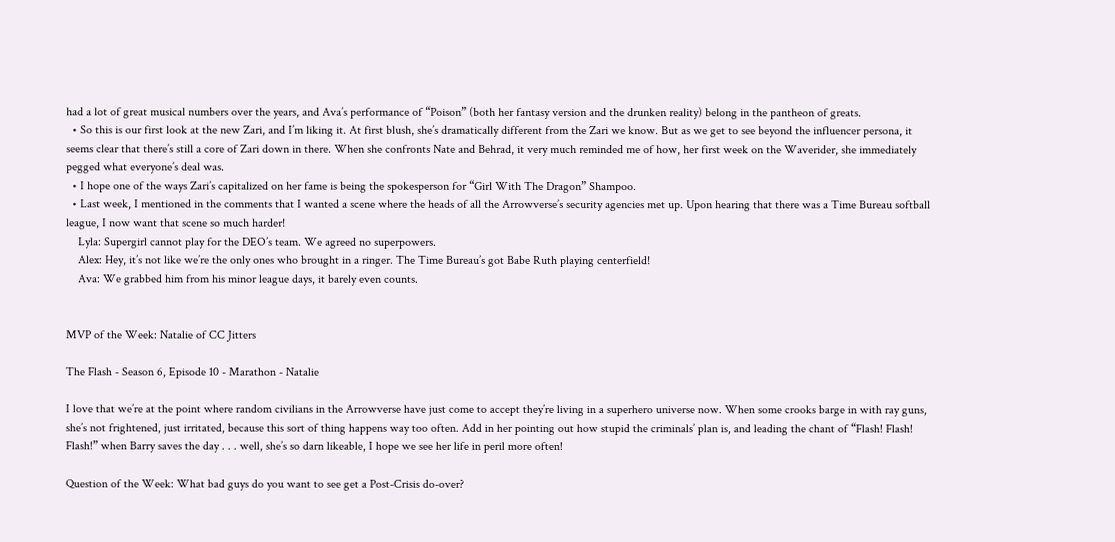had a lot of great musical numbers over the years, and Ava’s performance of “Poison” (both her fantasy version and the drunken reality) belong in the pantheon of greats.
  • So this is our first look at the new Zari, and I’m liking it. At first blush, she’s dramatically different from the Zari we know. But as we get to see beyond the influencer persona, it seems clear that there’s still a core of Zari down in there. When she confronts Nate and Behrad, it very much reminded me of how, her first week on the Waverider, she immediately pegged what everyone’s deal was.
  • I hope one of the ways Zari’s capitalized on her fame is being the spokesperson for “Girl With The Dragon” Shampoo.
  • Last week, I mentioned in the comments that I wanted a scene where the heads of all the Arrowverse’s security agencies met up. Upon hearing that there was a Time Bureau softball league, I now want that scene so much harder!
    Lyla: Supergirl cannot play for the DEO’s team. We agreed no superpowers.
    Alex: Hey, it’s not like we’re the only ones who brought in a ringer. The Time Bureau’s got Babe Ruth playing centerfield!
    Ava: We grabbed him from his minor league days, it barely even counts.


MVP of the Week: Natalie of CC Jitters

The Flash - Season 6, Episode 10 - Marathon - Natalie

I love that we’re at the point where random civilians in the Arrowverse have just come to accept they’re living in a superhero universe now. When some crooks barge in with ray guns, she’s not frightened, just irritated, because this sort of thing happens way too often. Add in her pointing out how stupid the criminals’ plan is, and leading the chant of “Flash! Flash! Flash!” when Barry saves the day . . . well, she’s so darn likeable, I hope we see her life in peril more often!

Question of the Week: What bad guys do you want to see get a Post-Crisis do-over?